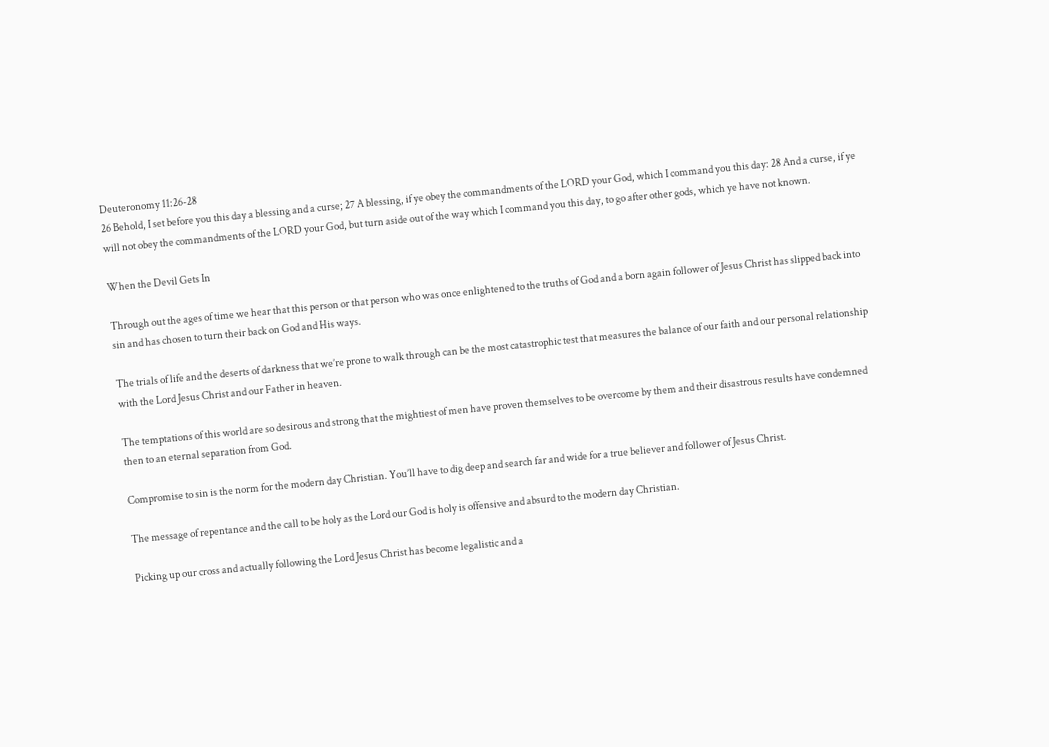Deuteronomy 11:26-28
26 Behold, I set before you this day a blessing and a curse; 27 A blessing, if ye obey the commandments of the LORD your God, which I command you this day: 28 And a curse, if ye will not obey the commandments of the LORD your God, but turn aside out of the way which I command you this day, to go after other gods, which ye have not known.

When the Devil Gets In

Through out the ages of time we hear that this person or that person who was once enlightened to the truths of God and a born again follower of Jesus Christ has slipped back into sin and has chosen to turn their back on God and His ways.

The trials of life and the deserts of darkness that we’re prone to walk through can be the most catastrophic test that measures the balance of our faith and our personal relationship with the Lord Jesus Christ and our Father in heaven.

The temptations of this world are so desirous and strong that the mightiest of men have proven themselves to be overcome by them and their disastrous results have condemned then to an eternal separation from God.

Compromise to sin is the norm for the modern day Christian. You’ll have to dig deep and search far and wide for a true believer and follower of Jesus Christ.

The message of repentance and the call to be holy as the Lord our God is holy is offensive and absurd to the modern day Christian.

Picking up our cross and actually following the Lord Jesus Christ has become legalistic and a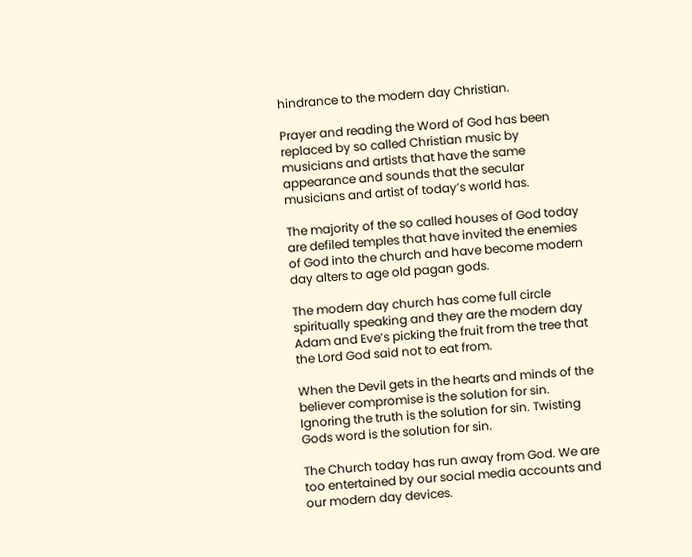hindrance to the modern day Christian.

Prayer and reading the Word of God has been replaced by so called Christian music by musicians and artists that have the same appearance and sounds that the secular musicians and artist of today’s world has.

The majority of the so called houses of God today are defiled temples that have invited the enemies of God into the church and have become modern day alters to age old pagan gods.

The modern day church has come full circle spiritually speaking and they are the modern day Adam and Eve’s picking the fruit from the tree that the Lord God said not to eat from.

When the Devil gets in the hearts and minds of the believer compromise is the solution for sin. Ignoring the truth is the solution for sin. Twisting Gods word is the solution for sin.

The Church today has run away from God. We are too entertained by our social media accounts and our modern day devices.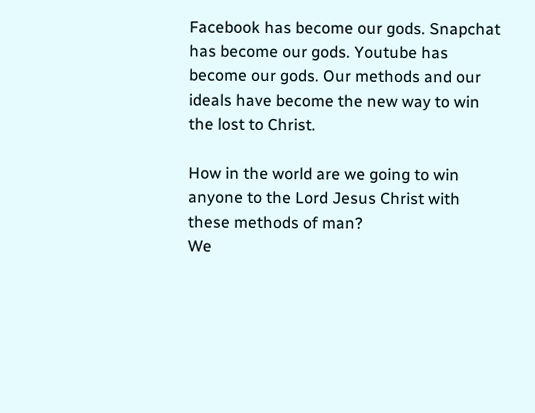Facebook has become our gods. Snapchat has become our gods. Youtube has become our gods. Our methods and our ideals have become the new way to win the lost to Christ.

How in the world are we going to win anyone to the Lord Jesus Christ with these methods of man?
We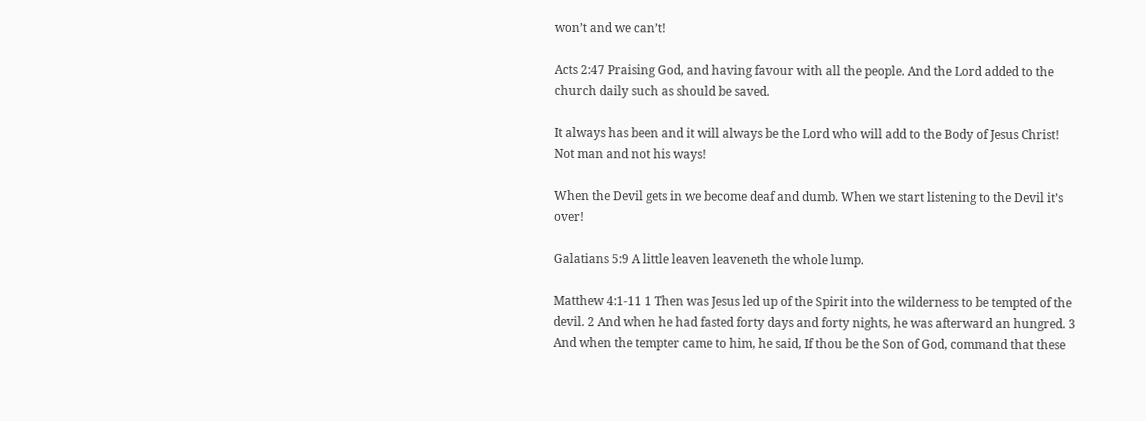won’t and we can’t!

Acts 2:47 Praising God, and having favour with all the people. And the Lord added to the church daily such as should be saved.

It always has been and it will always be the Lord who will add to the Body of Jesus Christ! Not man and not his ways!

When the Devil gets in we become deaf and dumb. When we start listening to the Devil it’s over!

Galatians 5:9 A little leaven leaveneth the whole lump.

Matthew 4:1-11 1 Then was Jesus led up of the Spirit into the wilderness to be tempted of the devil. 2 And when he had fasted forty days and forty nights, he was afterward an hungred. 3 And when the tempter came to him, he said, If thou be the Son of God, command that these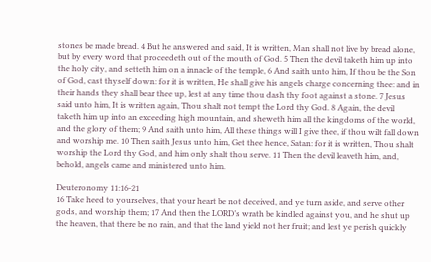stones be made bread. 4 But he answered and said, It is written, Man shall not live by bread alone, but by every word that proceedeth out of the mouth of God. 5 Then the devil taketh him up into the holy city, and setteth him on a innacle of the temple, 6 And saith unto him, If thou be the Son of God, cast thyself down: for it is written, He shall give his angels charge concerning thee: and in their hands they shall bear thee up, lest at any time thou dash thy foot against a stone. 7 Jesus said unto him, It is written again, Thou shalt not tempt the Lord thy God. 8 Again, the devil taketh him up into an exceeding high mountain, and sheweth him all the kingdoms of the world, and the glory of them; 9 And saith unto him, All these things will I give thee, if thou wilt fall down and worship me. 10 Then saith Jesus unto him, Get thee hence, Satan: for it is written, Thou shalt worship the Lord thy God, and him only shalt thou serve. 11 Then the devil leaveth him, and, behold, angels came and ministered unto him.

Deuteronomy 11:16-21
16 Take heed to yourselves, that your heart be not deceived, and ye turn aside, and serve other gods, and worship them; 17 And then the LORD’s wrath be kindled against you, and he shut up the heaven, that there be no rain, and that the land yield not her fruit; and lest ye perish quickly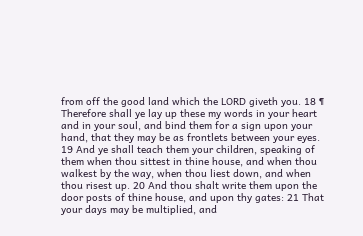from off the good land which the LORD giveth you. 18 ¶ Therefore shall ye lay up these my words in your heart and in your soul, and bind them for a sign upon your hand, that they may be as frontlets between your eyes. 19 And ye shall teach them your children, speaking of them when thou sittest in thine house, and when thou walkest by the way, when thou liest down, and when thou risest up. 20 And thou shalt write them upon the door posts of thine house, and upon thy gates: 21 That your days may be multiplied, and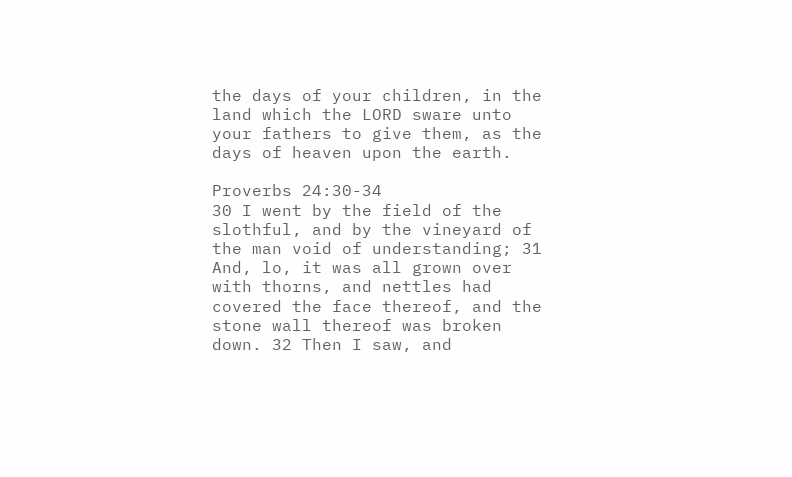the days of your children, in the land which the LORD sware unto your fathers to give them, as the days of heaven upon the earth.

Proverbs 24:30-34
30 I went by the field of the slothful, and by the vineyard of the man void of understanding; 31 And, lo, it was all grown over with thorns, and nettles had covered the face thereof, and the stone wall thereof was broken down. 32 Then I saw, and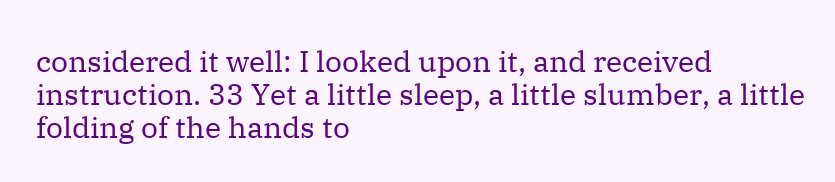considered it well: I looked upon it, and received instruction. 33 Yet a little sleep, a little slumber, a little folding of the hands to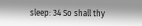sleep: 34 So shall thy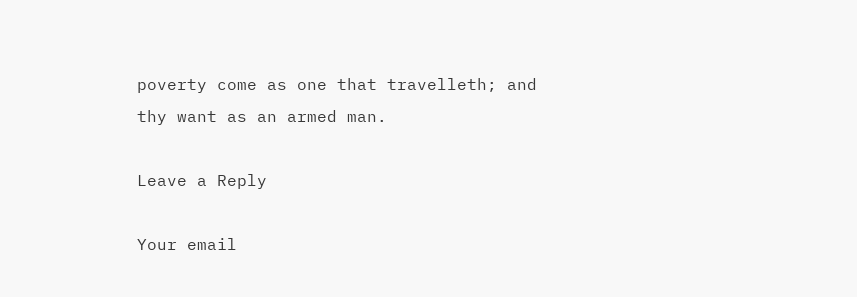poverty come as one that travelleth; and thy want as an armed man.

Leave a Reply

Your email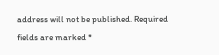address will not be published. Required fields are marked *